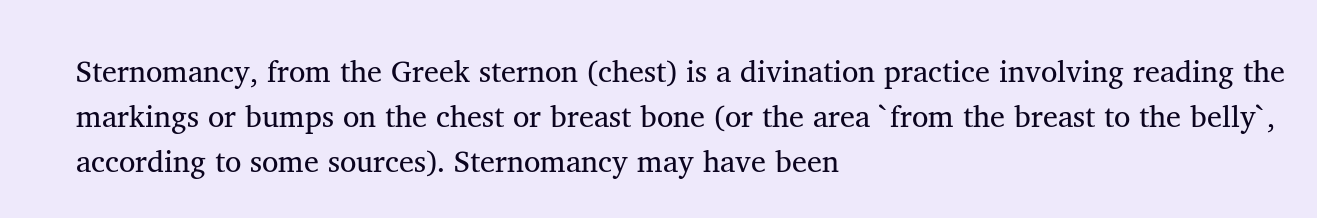Sternomancy, from the Greek sternon (chest) is a divination practice involving reading the markings or bumps on the chest or breast bone (or the area `from the breast to the belly`, according to some sources). Sternomancy may have been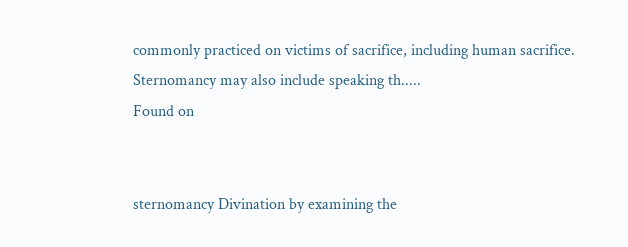commonly practiced on victims of sacrifice, including human sacrifice. Sternomancy may also include speaking th.....
Found on


sternomancy Divination by examining the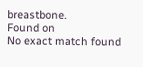breastbone.
Found on
No exact match found